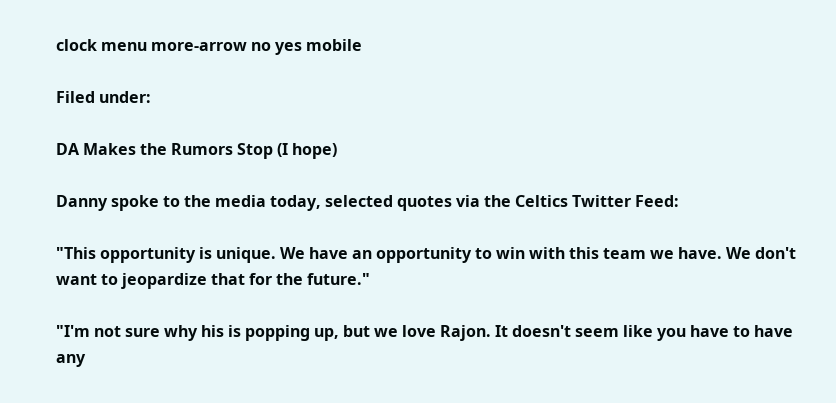clock menu more-arrow no yes mobile

Filed under:

DA Makes the Rumors Stop (I hope)

Danny spoke to the media today, selected quotes via the Celtics Twitter Feed:

"This opportunity is unique. We have an opportunity to win with this team we have. We don't want to jeopardize that for the future."

"I'm not sure why his is popping up, but we love Rajon. It doesn't seem like you have to have any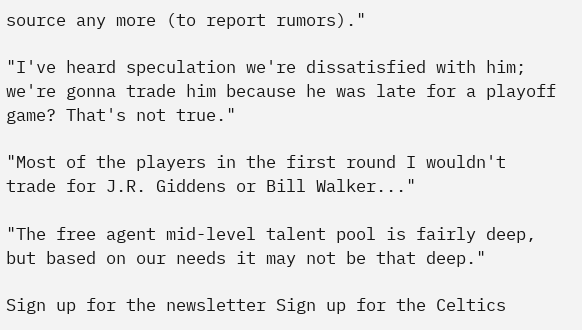source any more (to report rumors)."

"I've heard speculation we're dissatisfied with him; we're gonna trade him because he was late for a playoff game? That's not true."

"Most of the players in the first round I wouldn't trade for J.R. Giddens or Bill Walker..."

"The free agent mid-level talent pool is fairly deep, but based on our needs it may not be that deep."

Sign up for the newsletter Sign up for the Celtics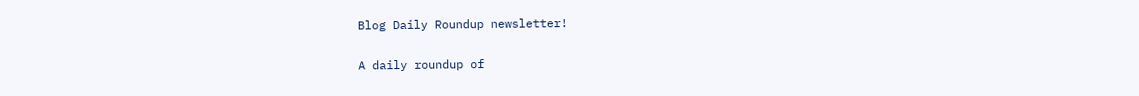Blog Daily Roundup newsletter!

A daily roundup of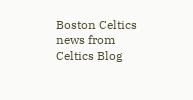Boston Celtics news from Celtics Blog